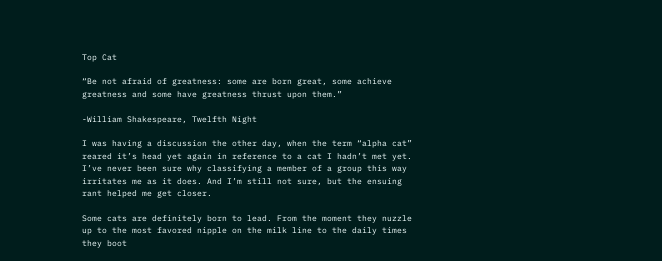Top Cat

“Be not afraid of greatness: some are born great, some achieve greatness and some have greatness thrust upon them.”

-William Shakespeare, Twelfth Night

I was having a discussion the other day, when the term “alpha cat” reared it’s head yet again in reference to a cat I hadn’t met yet. I’ve never been sure why classifying a member of a group this way irritates me as it does. And I’m still not sure, but the ensuing rant helped me get closer.

Some cats are definitely born to lead. From the moment they nuzzle up to the most favored nipple on the milk line to the daily times they boot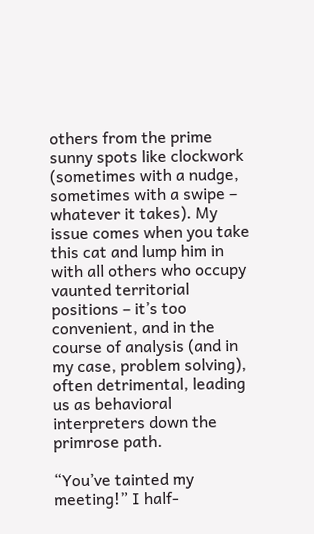others from the prime sunny spots like clockwork (sometimes with a nudge, sometimes with a swipe – whatever it takes). My issue comes when you take this cat and lump him in with all others who occupy vaunted territorial positions – it’s too convenient, and in the course of analysis (and in my case, problem solving), often detrimental, leading us as behavioral interpreters down the primrose path.

“You’ve tainted my meeting!” I half-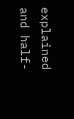explained and half-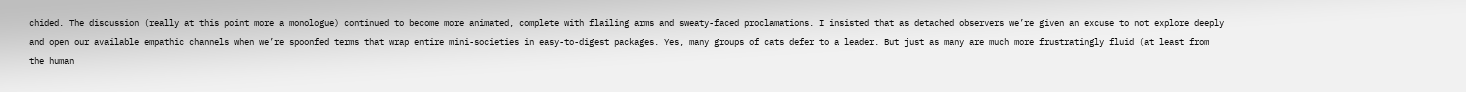chided. The discussion (really at this point more a monologue) continued to become more animated, complete with flailing arms and sweaty-faced proclamations. I insisted that as detached observers we’re given an excuse to not explore deeply and open our available empathic channels when we’re spoonfed terms that wrap entire mini-societies in easy-to-digest packages. Yes, many groups of cats defer to a leader. But just as many are much more frustratingly fluid (at least from the human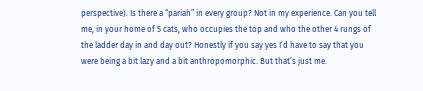perspective). Is there a “pariah” in every group? Not in my experience. Can you tell me, in your home of 5 cats, who occupies the top and who the other 4 rungs of the ladder day in and day out? Honestly if you say yes I’d have to say that you were being a bit lazy and a bit anthropomorphic. But that’s just me.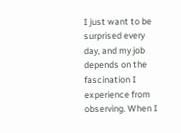I just want to be surprised every day, and my job depends on the fascination I experience from observing. When I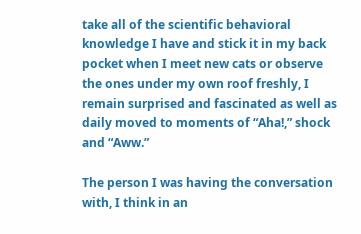take all of the scientific behavioral knowledge I have and stick it in my back pocket when I meet new cats or observe the ones under my own roof freshly, I remain surprised and fascinated as well as daily moved to moments of “Aha!,” shock and “Aww.”

The person I was having the conversation with, I think in an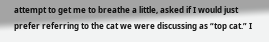attempt to get me to breathe a little, asked if I would just prefer referring to the cat we were discussing as “top cat.” I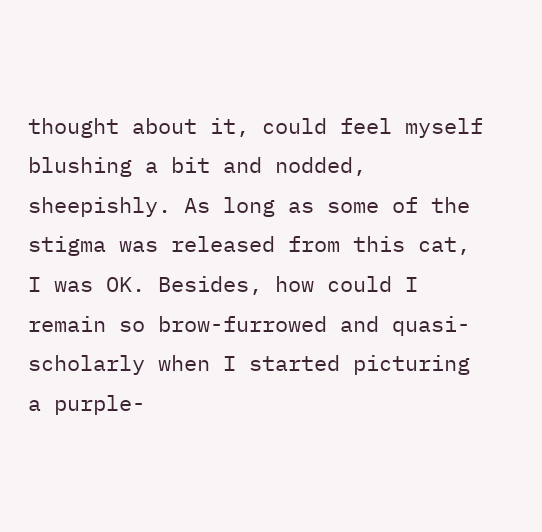thought about it, could feel myself blushing a bit and nodded, sheepishly. As long as some of the stigma was released from this cat, I was OK. Besides, how could I remain so brow-furrowed and quasi-scholarly when I started picturing a purple-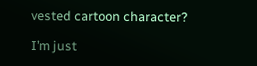vested cartoon character?

I’m just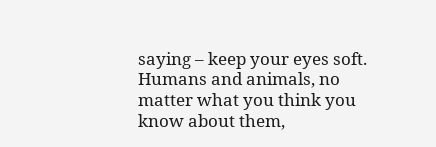saying – keep your eyes soft. Humans and animals, no matter what you think you know about them,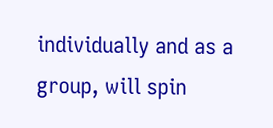individually and as a group, will spin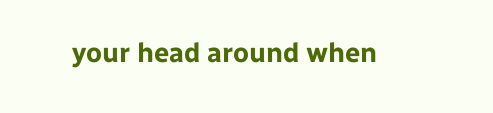your head around when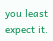you least expect it.